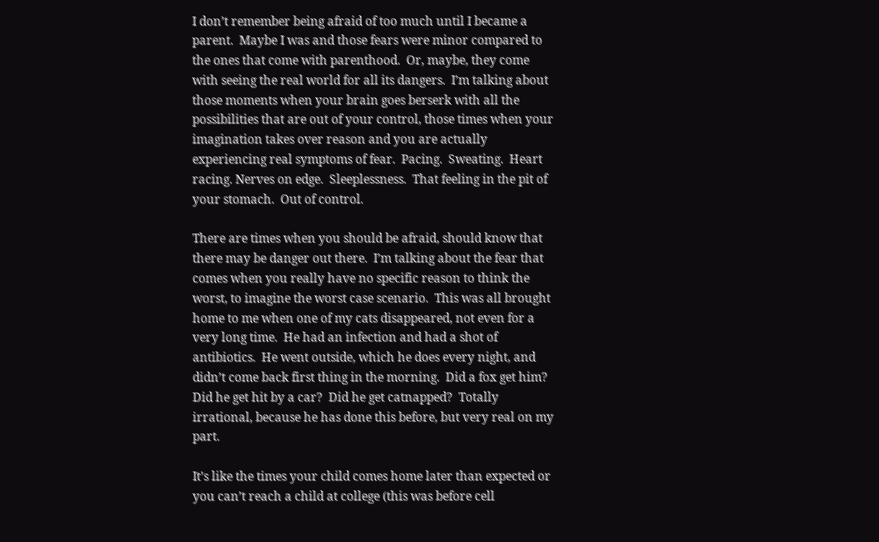I don’t remember being afraid of too much until I became a parent.  Maybe I was and those fears were minor compared to the ones that come with parenthood.  Or, maybe, they come with seeing the real world for all its dangers.  I’m talking about those moments when your brain goes berserk with all the possibilities that are out of your control, those times when your imagination takes over reason and you are actually experiencing real symptoms of fear.  Pacing.  Sweating.  Heart racing. Nerves on edge.  Sleeplessness.  That feeling in the pit of your stomach.  Out of control.

There are times when you should be afraid, should know that there may be danger out there.  I’m talking about the fear that comes when you really have no specific reason to think the worst, to imagine the worst case scenario.  This was all brought home to me when one of my cats disappeared, not even for a very long time.  He had an infection and had a shot of antibiotics.  He went outside, which he does every night, and didn’t come back first thing in the morning.  Did a fox get him?  Did he get hit by a car?  Did he get catnapped?  Totally irrational, because he has done this before, but very real on my part.

It’s like the times your child comes home later than expected or you can’t reach a child at college (this was before cell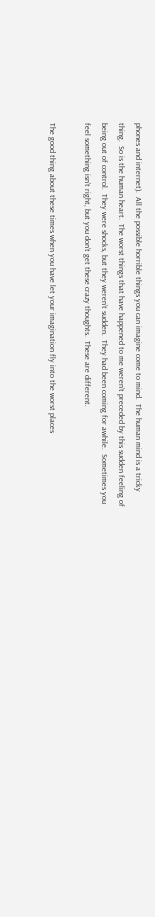phones and internet).  All the possible horrible things you can imagine come to mind.  The human mind is a tricky thing.  So is the human heart.  The worst things that have happened to me weren’t preceded by this sudden feeling of being out of control.  They were shocks, but they weren’t sudden.  They had been coming for awhile.  Sometimes you feel something isn’t right, but you don’t get these crazy thoughts.  These are different.

The good thing about these times when you have let your imagination fly into the worst places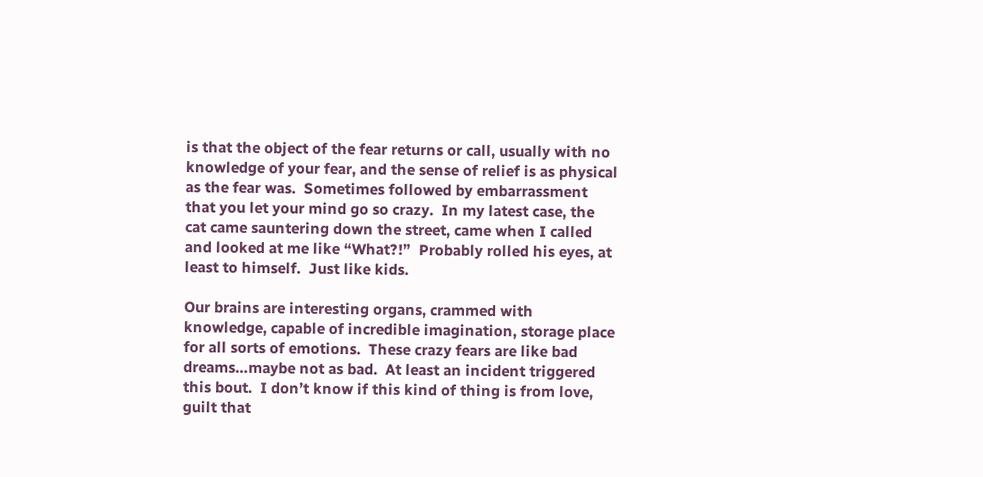is that the object of the fear returns or call, usually with no knowledge of your fear, and the sense of relief is as physical as the fear was.  Sometimes followed by embarrassment that you let your mind go so crazy.  In my latest case, the cat came sauntering down the street, came when I called and looked at me like “What?!”  Probably rolled his eyes, at least to himself.  Just like kids.

Our brains are interesting organs, crammed with knowledge, capable of incredible imagination, storage place for all sorts of emotions.  These crazy fears are like bad dreams…maybe not as bad.  At least an incident triggered this bout.  I don’t know if this kind of thing is from love, guilt that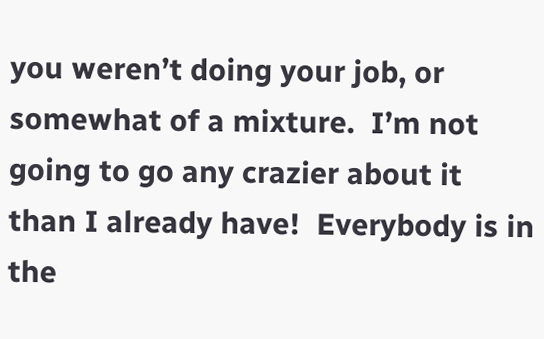you weren’t doing your job, or somewhat of a mixture.  I’m not going to go any crazier about it than I already have!  Everybody is in the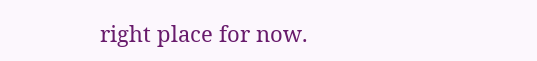right place for now.